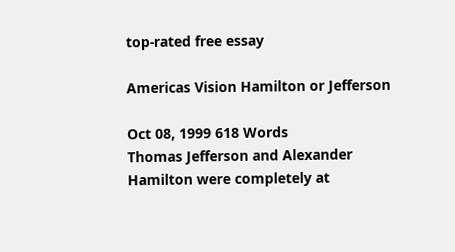top-rated free essay

Americas Vision Hamilton or Jefferson

Oct 08, 1999 618 Words
Thomas Jefferson and Alexander Hamilton were completely at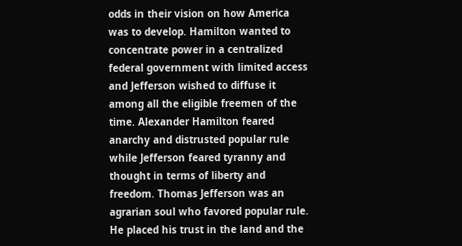odds in their vision on how America was to develop. Hamilton wanted to concentrate power in a centralized federal government with limited access and Jefferson wished to diffuse it among all the eligible freemen of the time. Alexander Hamilton feared anarchy and distrusted popular rule while Jefferson feared tyranny and thought in terms of liberty and freedom. Thomas Jefferson was an agrarian soul who favored popular rule. He placed his trust in the land and the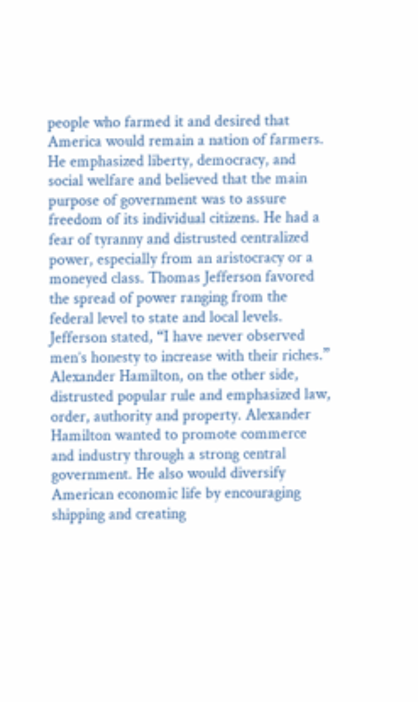people who farmed it and desired that America would remain a nation of farmers. He emphasized liberty, democracy, and social welfare and believed that the main purpose of government was to assure freedom of its individual citizens. He had a fear of tyranny and distrusted centralized power, especially from an aristocracy or a moneyed class. Thomas Jefferson favored the spread of power ranging from the federal level to state and local levels. Jefferson stated, “I have never observed men’s honesty to increase with their riches.” Alexander Hamilton, on the other side, distrusted popular rule and emphasized law, order, authority and property. Alexander Hamilton wanted to promote commerce and industry through a strong central government. He also would diversify American economic life by encouraging shipping and creating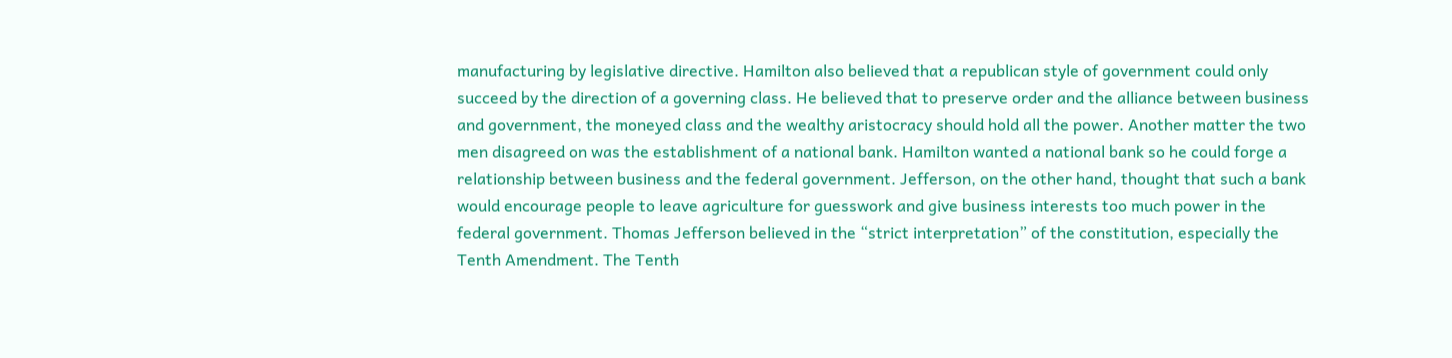manufacturing by legislative directive. Hamilton also believed that a republican style of government could only succeed by the direction of a governing class. He believed that to preserve order and the alliance between business and government, the moneyed class and the wealthy aristocracy should hold all the power. Another matter the two men disagreed on was the establishment of a national bank. Hamilton wanted a national bank so he could forge a relationship between business and the federal government. Jefferson, on the other hand, thought that such a bank would encourage people to leave agriculture for guesswork and give business interests too much power in the federal government. Thomas Jefferson believed in the “strict interpretation” of the constitution, especially the Tenth Amendment. The Tenth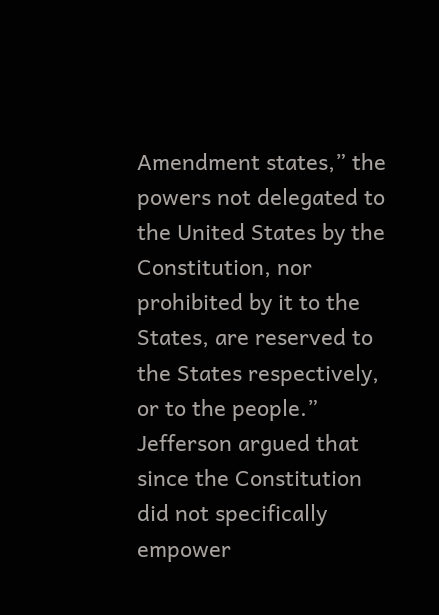Amendment states,” the powers not delegated to the United States by the Constitution, nor prohibited by it to the States, are reserved to the States respectively, or to the people.” Jefferson argued that since the Constitution did not specifically empower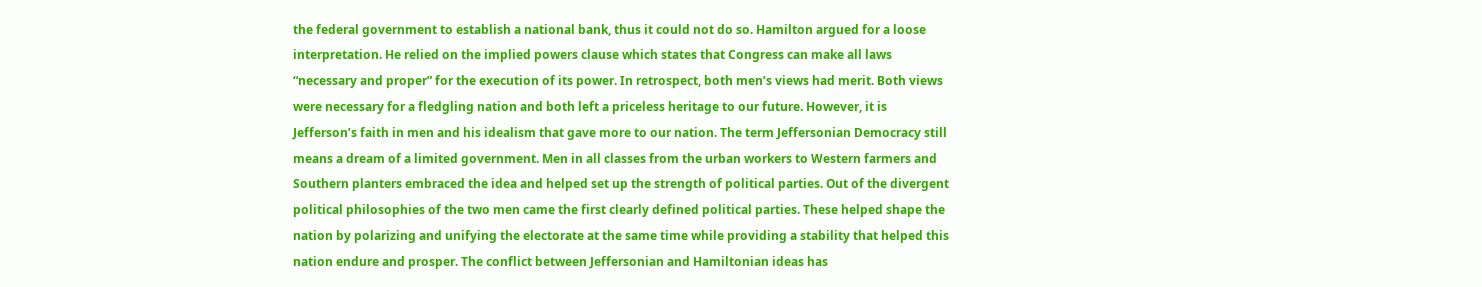the federal government to establish a national bank, thus it could not do so. Hamilton argued for a loose interpretation. He relied on the implied powers clause which states that Congress can make all laws “necessary and proper” for the execution of its power. In retrospect, both men’s views had merit. Both views were necessary for a fledgling nation and both left a priceless heritage to our future. However, it is Jefferson’s faith in men and his idealism that gave more to our nation. The term Jeffersonian Democracy still means a dream of a limited government. Men in all classes from the urban workers to Western farmers and Southern planters embraced the idea and helped set up the strength of political parties. Out of the divergent political philosophies of the two men came the first clearly defined political parties. These helped shape the nation by polarizing and unifying the electorate at the same time while providing a stability that helped this nation endure and prosper. The conflict between Jeffersonian and Hamiltonian ideas has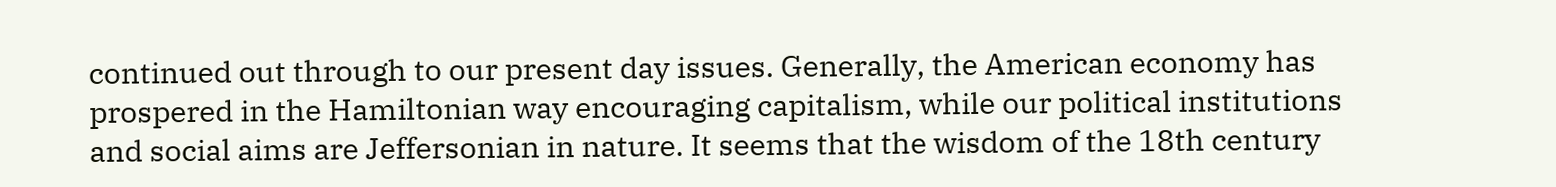continued out through to our present day issues. Generally, the American economy has prospered in the Hamiltonian way encouraging capitalism, while our political institutions and social aims are Jeffersonian in nature. It seems that the wisdom of the 18th century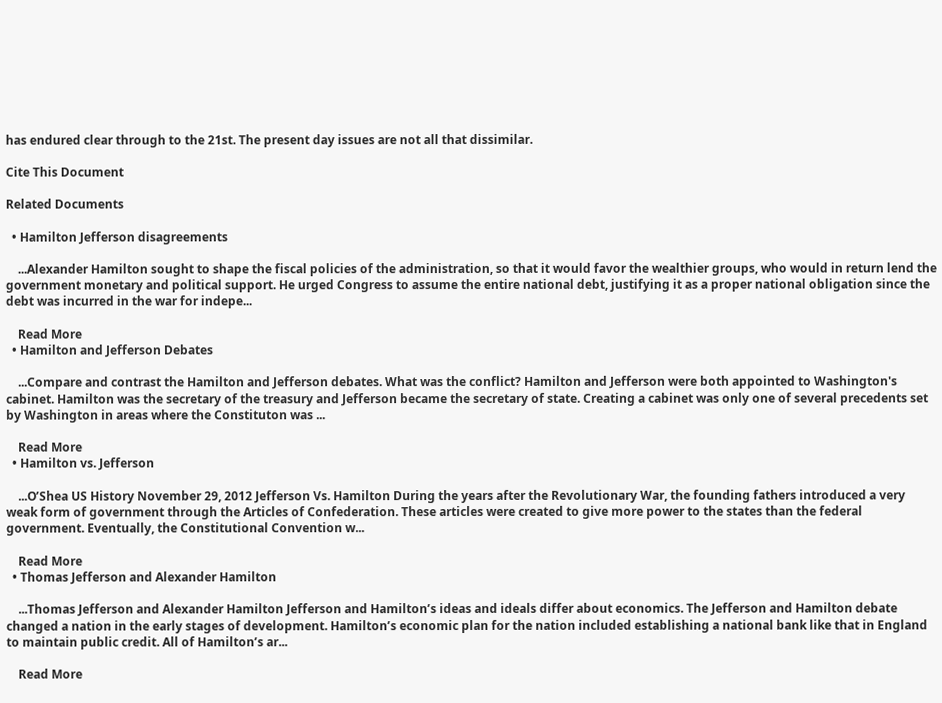has endured clear through to the 21st. The present day issues are not all that dissimilar.

Cite This Document

Related Documents

  • Hamilton Jefferson disagreements

    ...Alexander Hamilton sought to shape the fiscal policies of the administration, so that it would favor the wealthier groups, who would in return lend the government monetary and political support. He urged Congress to assume the entire national debt, justifying it as a proper national obligation since the debt was incurred in the war for indepe...

    Read More
  • Hamilton and Jefferson Debates

    ...Compare and contrast the Hamilton and Jefferson debates. What was the conflict? Hamilton and Jefferson were both appointed to Washington's cabinet. Hamilton was the secretary of the treasury and Jefferson became the secretary of state. Creating a cabinet was only one of several precedents set by Washington in areas where the Constituton was ...

    Read More
  • Hamilton vs. Jefferson

    ...O’Shea US History November 29, 2012 Jefferson Vs. Hamilton During the years after the Revolutionary War, the founding fathers introduced a very weak form of government through the Articles of Confederation. These articles were created to give more power to the states than the federal government. Eventually, the Constitutional Convention w...

    Read More
  • Thomas Jefferson and Alexander Hamilton

    ...Thomas Jefferson and Alexander Hamilton Jefferson and Hamilton’s ideas and ideals differ about economics. The Jefferson and Hamilton debate changed a nation in the early stages of development. Hamilton’s economic plan for the nation included establishing a national bank like that in England to maintain public credit. All of Hamilton’s ar...

    Read More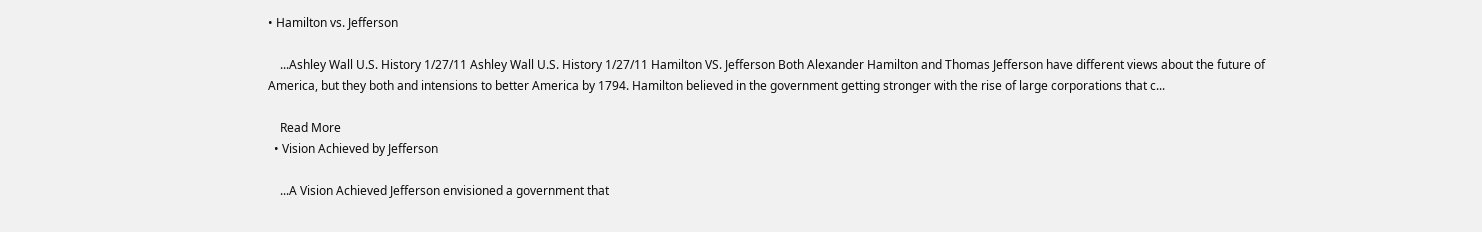• Hamilton vs. Jefferson

    ...Ashley Wall U.S. History 1/27/11 Ashley Wall U.S. History 1/27/11 Hamilton VS. Jefferson Both Alexander Hamilton and Thomas Jefferson have different views about the future of America, but they both and intensions to better America by 1794. Hamilton believed in the government getting stronger with the rise of large corporations that c...

    Read More
  • Vision Achieved by Jefferson

    ...A Vision Achieved Jefferson envisioned a government that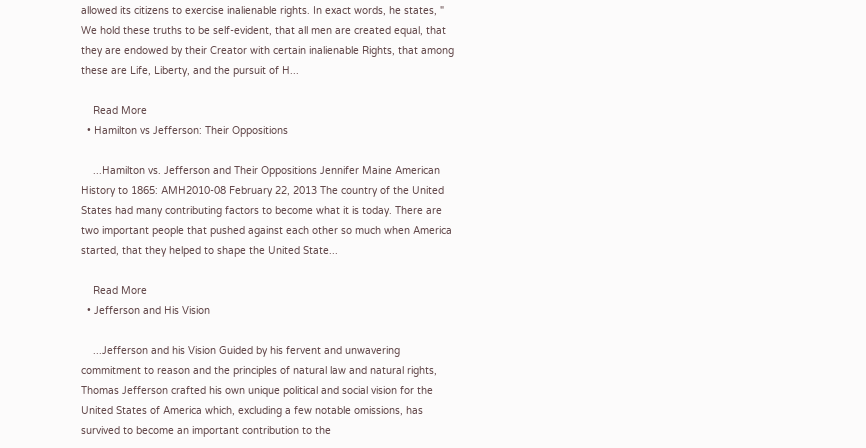allowed its citizens to exercise inalienable rights. In exact words, he states, " We hold these truths to be self-evident, that all men are created equal, that they are endowed by their Creator with certain inalienable Rights, that among these are Life, Liberty, and the pursuit of H...

    Read More
  • Hamilton vs Jefferson: Their Oppositions

    ...Hamilton vs. Jefferson and Their Oppositions Jennifer Maine American History to 1865: AMH2010-08 February 22, 2013 The country of the United States had many contributing factors to become what it is today. There are two important people that pushed against each other so much when America started, that they helped to shape the United State...

    Read More
  • Jefferson and His Vision

    ...Jefferson and his Vision Guided by his fervent and unwavering commitment to reason and the principles of natural law and natural rights, Thomas Jefferson crafted his own unique political and social vision for the United States of America which, excluding a few notable omissions, has survived to become an important contribution to the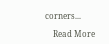corners...

    Read More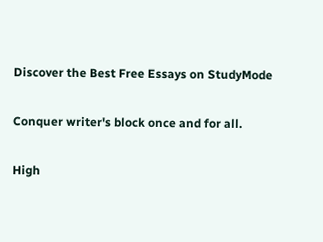Discover the Best Free Essays on StudyMode

Conquer writer's block once and for all.

High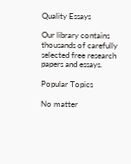Quality Essays

Our library contains thousands of carefully selected free research papers and essays.

Popular Topics

No matter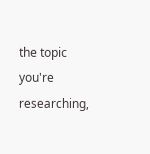the topic you're researching,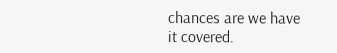chances are we have it covered.